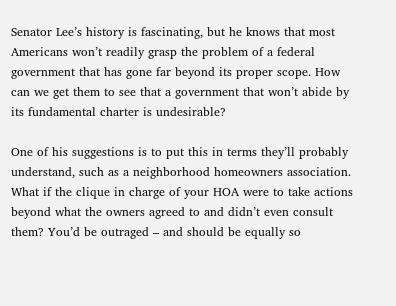Senator Lee’s history is fascinating, but he knows that most Americans won’t readily grasp the problem of a federal government that has gone far beyond its proper scope. How can we get them to see that a government that won’t abide by its fundamental charter is undesirable?

One of his suggestions is to put this in terms they’ll probably understand, such as a neighborhood homeowners association. What if the clique in charge of your HOA were to take actions beyond what the owners agreed to and didn’t even consult them? You’d be outraged – and should be equally so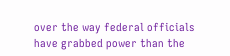over the way federal officials have grabbed power than the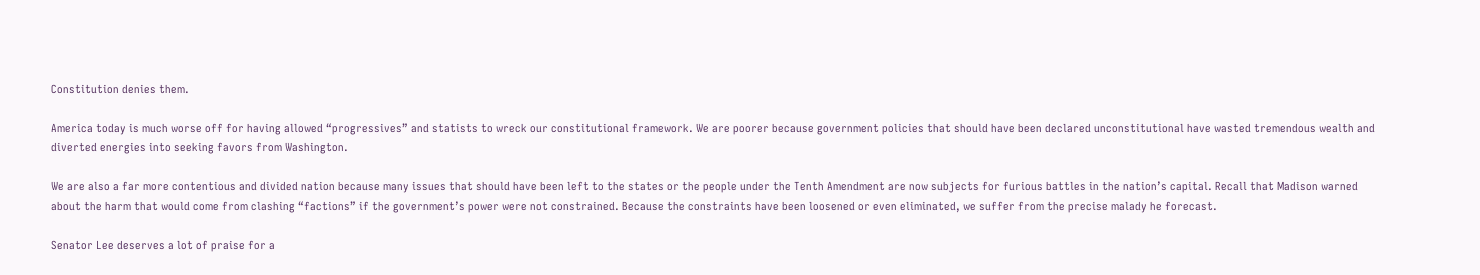Constitution denies them.

America today is much worse off for having allowed “progressives” and statists to wreck our constitutional framework. We are poorer because government policies that should have been declared unconstitutional have wasted tremendous wealth and diverted energies into seeking favors from Washington.

We are also a far more contentious and divided nation because many issues that should have been left to the states or the people under the Tenth Amendment are now subjects for furious battles in the nation’s capital. Recall that Madison warned about the harm that would come from clashing “factions” if the government’s power were not constrained. Because the constraints have been loosened or even eliminated, we suffer from the precise malady he forecast.

Senator Lee deserves a lot of praise for a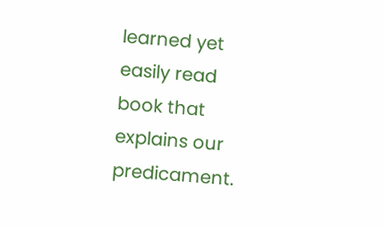learned yet easily read book that explains our predicament.